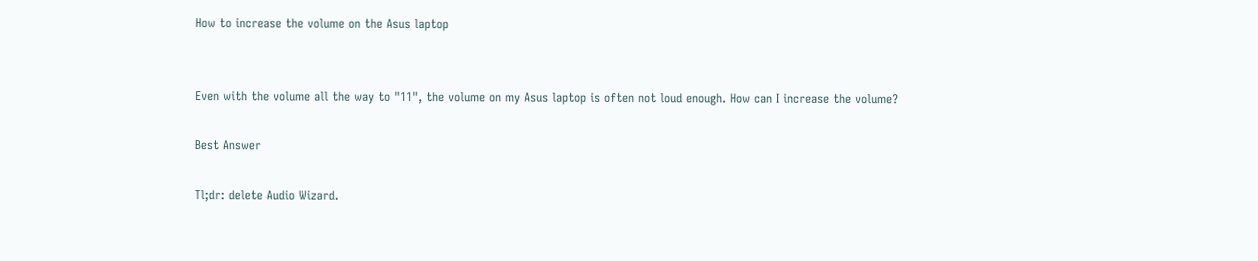How to increase the volume on the Asus laptop


Even with the volume all the way to "11", the volume on my Asus laptop is often not loud enough. How can I increase the volume?

Best Answer

Tl;dr: delete Audio Wizard.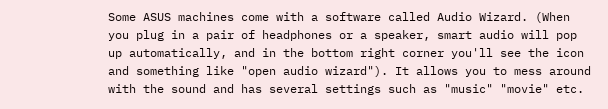Some ASUS machines come with a software called Audio Wizard. (When you plug in a pair of headphones or a speaker, smart audio will pop up automatically, and in the bottom right corner you'll see the icon and something like "open audio wizard"). It allows you to mess around with the sound and has several settings such as "music" "movie" etc.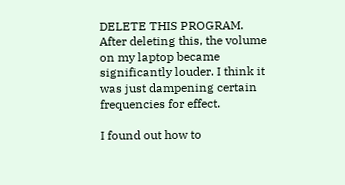DELETE THIS PROGRAM. After deleting this, the volume on my laptop became significantly louder. I think it was just dampening certain frequencies for effect.

I found out how to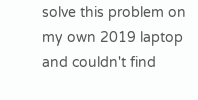solve this problem on my own 2019 laptop and couldn't find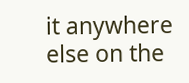it anywhere else on the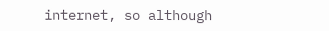internet, so although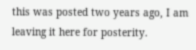this was posted two years ago, I am leaving it here for posterity.